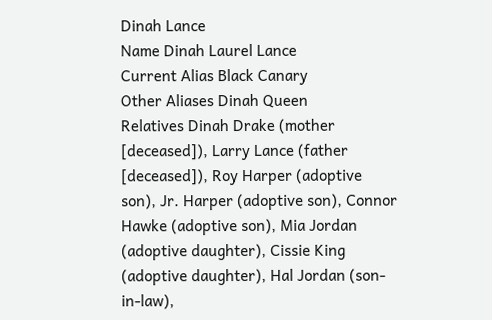Dinah Lance
Name Dinah Laurel Lance
Current Alias Black Canary
Other Aliases Dinah Queen
Relatives Dinah Drake (mother [deceased]), Larry Lance (father [deceased]), Roy Harper (adoptive son), Jr. Harper (adoptive son), Connor Hawke (adoptive son), Mia Jordan (adoptive daughter), Cissie King (adoptive daughter), Hal Jordan (son-in-law),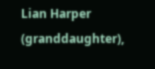Lian Harper (granddaughter),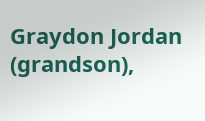Graydon Jordan (grandson),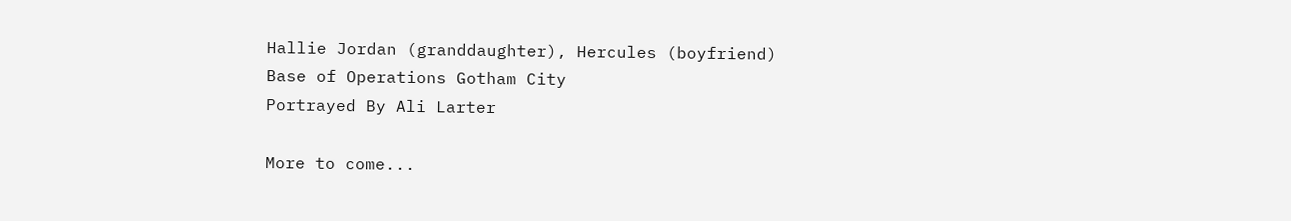Hallie Jordan (granddaughter), Hercules (boyfriend)
Base of Operations Gotham City
Portrayed By Ali Larter

More to come...